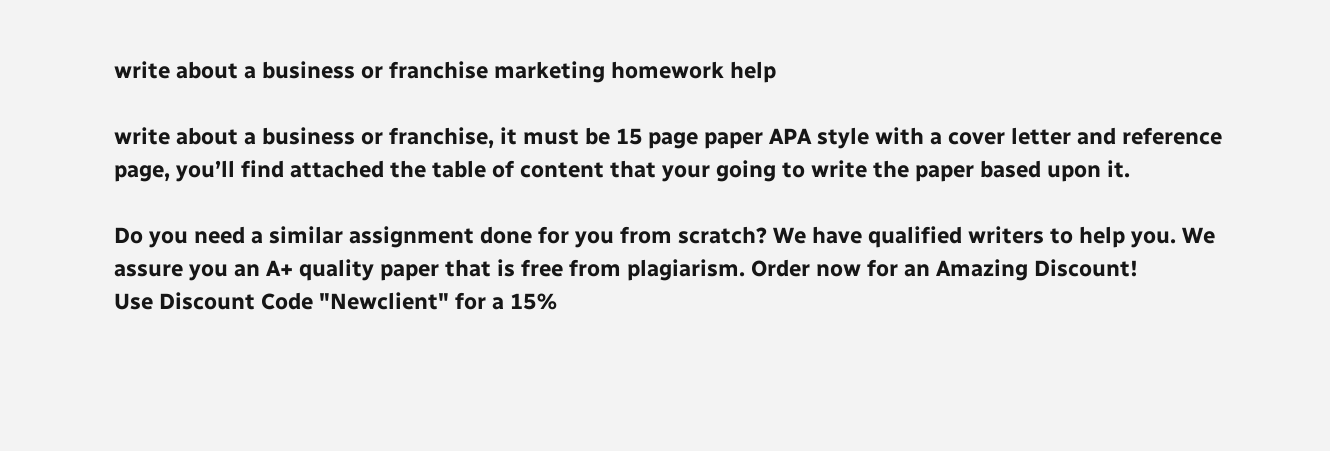write about a business or franchise marketing homework help

write about a business or franchise, it must be 15 page paper APA style with a cover letter and reference page, you’ll find attached the table of content that your going to write the paper based upon it.

Do you need a similar assignment done for you from scratch? We have qualified writers to help you. We assure you an A+ quality paper that is free from plagiarism. Order now for an Amazing Discount!
Use Discount Code "Newclient" for a 15%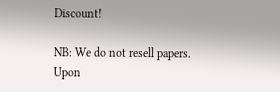Discount!

NB: We do not resell papers. Upon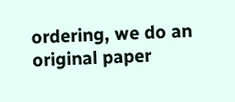ordering, we do an original paper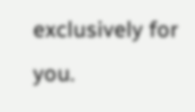exclusively for you.